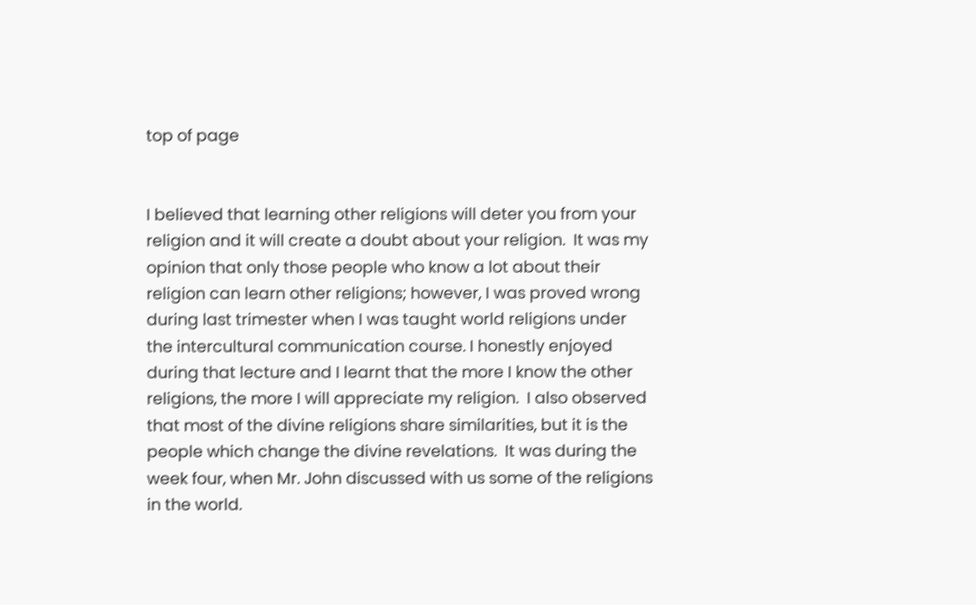top of page


I believed that learning other religions will deter you from your religion and it will create a doubt about your religion.  It was my opinion that only those people who know a lot about their religion can learn other religions; however, I was proved wrong during last trimester when I was taught world religions under the intercultural communication course. I honestly enjoyed during that lecture and I learnt that the more I know the other religions, the more I will appreciate my religion.  I also observed that most of the divine religions share similarities, but it is the people which change the divine revelations.  It was during the week four, when Mr. John discussed with us some of the religions in the world.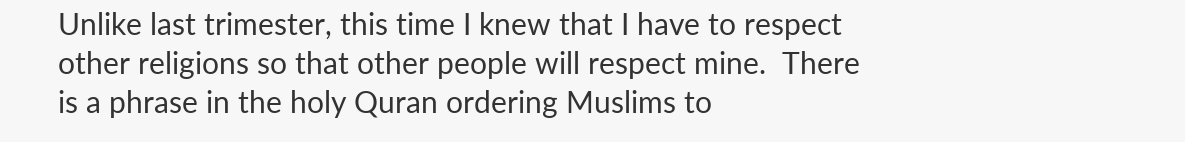Unlike last trimester, this time I knew that I have to respect other religions so that other people will respect mine.  There is a phrase in the holy Quran ordering Muslims to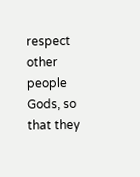respect other people Gods, so that they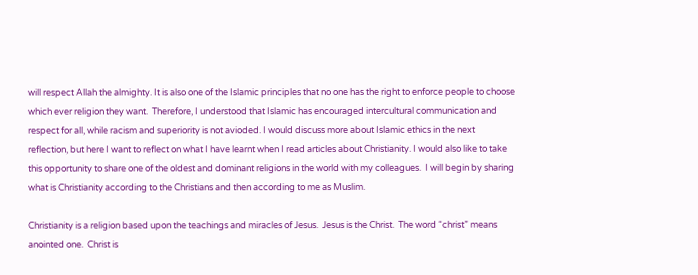will respect Allah the almighty. It is also one of the Islamic principles that no one has the right to enforce people to choose which ever religion they want.  Therefore, I understood that Islamic has encouraged intercultural communication and respect for all, while racism and superiority is not avioded. I would discuss more about Islamic ethics in the next reflection, but here I want to reflect on what I have learnt when I read articles about Christianity. I would also like to take this opportunity to share one of the oldest and dominant religions in the world with my colleagues.  I will begin by sharing what is Christianity according to the Christians and then according to me as Muslim.

Christianity is a religion based upon the teachings and miracles of Jesus.  Jesus is the Christ.  The word “christ” means anointed one.  Christ is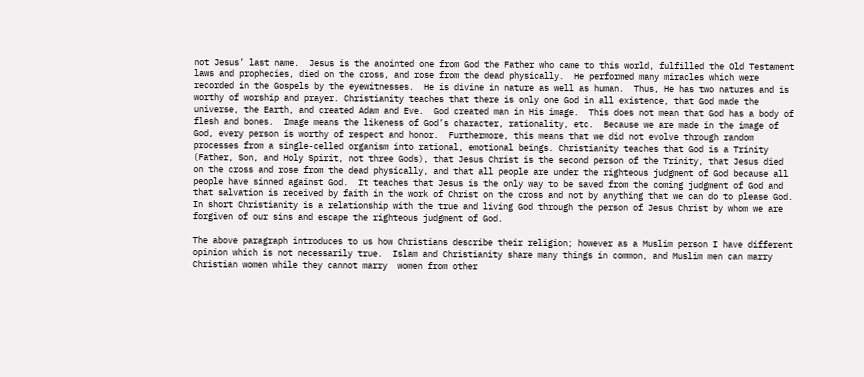not Jesus’ last name.  Jesus is the anointed one from God the Father who came to this world, fulfilled the Old Testament laws and prophecies, died on the cross, and rose from the dead physically.  He performed many miracles which were recorded in the Gospels by the eyewitnesses.  He is divine in nature as well as human.  Thus, He has two natures and is worthy of worship and prayer. Christianity teaches that there is only one God in all existence, that God made the universe, the Earth, and created Adam and Eve.  God created man in His image.  This does not mean that God has a body of flesh and bones.  Image means the likeness of God’s character, rationality, etc.  Because we are made in the image of God, every person is worthy of respect and honor.  Furthermore, this means that we did not evolve through random processes from a single-celled organism into rational, emotional beings. Christianity teaches that God is a Trinity (Father, Son, and Holy Spirit, not three Gods), that Jesus Christ is the second person of the Trinity, that Jesus died on the cross and rose from the dead physically, and that all people are under the righteous judgment of God because all people have sinned against God.  It teaches that Jesus is the only way to be saved from the coming judgment of God and that salvation is received by faith in the work of Christ on the cross and not by anything that we can do to please God. In short Christianity is a relationship with the true and living God through the person of Jesus Christ by whom we are forgiven of our sins and escape the righteous judgment of God.

The above paragraph introduces to us how Christians describe their religion; however as a Muslim person I have different opinion which is not necessarily true.  Islam and Christianity share many things in common, and Muslim men can marry Christian women while they cannot marry  women from other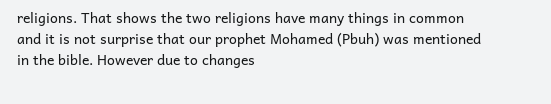religions. That shows the two religions have many things in common and it is not surprise that our prophet Mohamed (Pbuh) was mentioned in the bible. However due to changes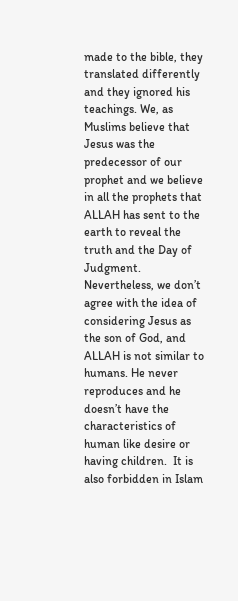made to the bible, they translated differently and they ignored his teachings. We, as Muslims believe that Jesus was the predecessor of our prophet and we believe in all the prophets that ALLAH has sent to the earth to reveal the truth and the Day of Judgment.  Nevertheless, we don’t agree with the idea of considering Jesus as the son of God, and ALLAH is not similar to humans. He never reproduces and he doesn’t have the characteristics of human like desire or having children.  It is also forbidden in Islam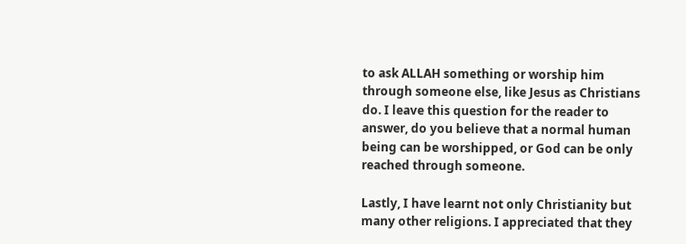to ask ALLAH something or worship him through someone else, like Jesus as Christians do. I leave this question for the reader to answer, do you believe that a normal human being can be worshipped, or God can be only reached through someone.

Lastly, I have learnt not only Christianity but many other religions. I appreciated that they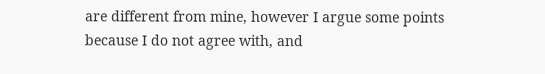are different from mine, however I argue some points because I do not agree with, and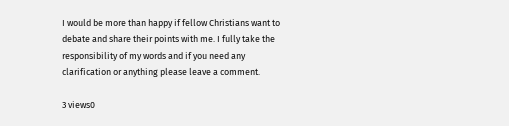I would be more than happy if fellow Christians want to debate and share their points with me. I fully take the responsibility of my words and if you need any clarification or anything please leave a comment.

3 views0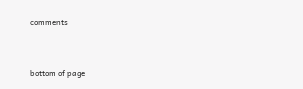comments


bottom of page